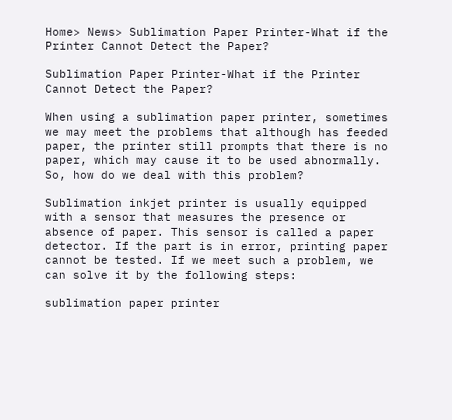Home> News> Sublimation Paper Printer-What if the Printer Cannot Detect the Paper?

Sublimation Paper Printer-What if the Printer Cannot Detect the Paper?

When using a sublimation paper printer, sometimes we may meet the problems that although has feeded paper, the printer still prompts that there is no paper, which may cause it to be used abnormally. So, how do we deal with this problem?

Sublimation inkjet printer is usually equipped with a sensor that measures the presence or absence of paper. This sensor is called a paper detector. If the part is in error, printing paper cannot be tested. If we meet such a problem, we can solve it by the following steps:

sublimation paper printer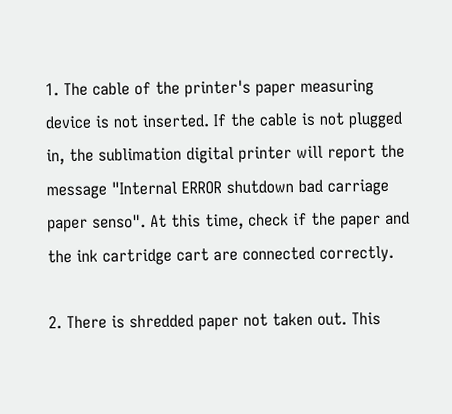1. The cable of the printer's paper measuring device is not inserted. If the cable is not plugged in, the sublimation digital printer will report the message "Internal ERROR shutdown bad carriage paper senso". At this time, check if the paper and the ink cartridge cart are connected correctly.

2. There is shredded paper not taken out. This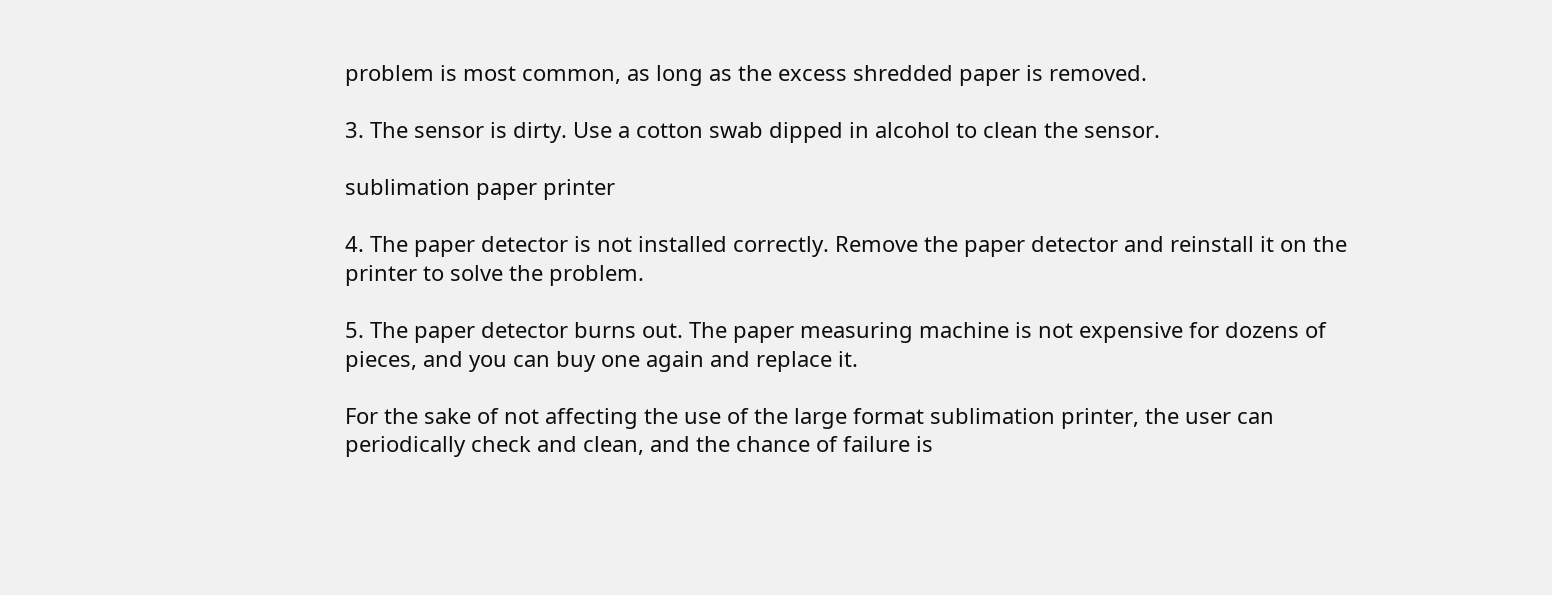problem is most common, as long as the excess shredded paper is removed.

3. The sensor is dirty. Use a cotton swab dipped in alcohol to clean the sensor.

sublimation paper printer

4. The paper detector is not installed correctly. Remove the paper detector and reinstall it on the printer to solve the problem.

5. The paper detector burns out. The paper measuring machine is not expensive for dozens of pieces, and you can buy one again and replace it.

For the sake of not affecting the use of the large format sublimation printer, the user can periodically check and clean, and the chance of failure is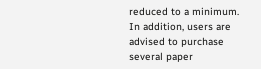reduced to a minimum. In addition, users are advised to purchase several paper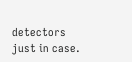detectors just in case.